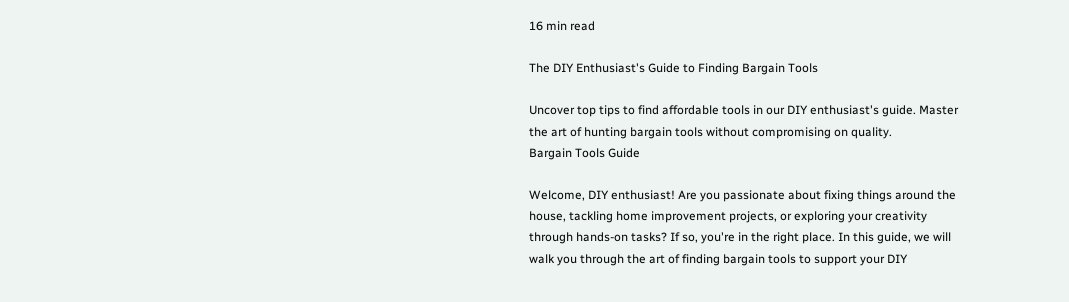16 min read

The DIY Enthusiast's Guide to Finding Bargain Tools

Uncover top tips to find affordable tools in our DIY enthusiast's guide. Master the art of hunting bargain tools without compromising on quality.
Bargain Tools Guide

Welcome, DIY enthusiast! Are you passionate about fixing things around the house, tackling home improvement projects, or exploring your creativity through hands-on tasks? If so, you're in the right place. In this guide, we will walk you through the art of finding bargain tools to support your DIY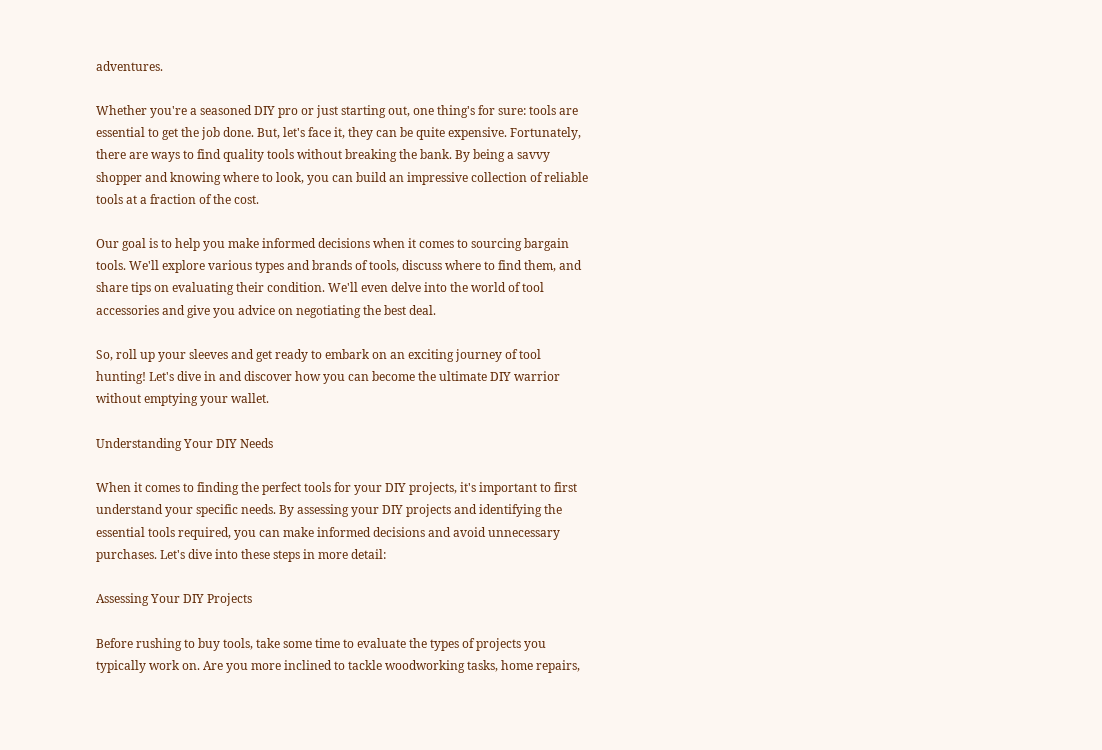adventures.

Whether you're a seasoned DIY pro or just starting out, one thing's for sure: tools are essential to get the job done. But, let's face it, they can be quite expensive. Fortunately, there are ways to find quality tools without breaking the bank. By being a savvy shopper and knowing where to look, you can build an impressive collection of reliable tools at a fraction of the cost.

Our goal is to help you make informed decisions when it comes to sourcing bargain tools. We'll explore various types and brands of tools, discuss where to find them, and share tips on evaluating their condition. We'll even delve into the world of tool accessories and give you advice on negotiating the best deal.

So, roll up your sleeves and get ready to embark on an exciting journey of tool hunting! Let's dive in and discover how you can become the ultimate DIY warrior without emptying your wallet.

Understanding Your DIY Needs

When it comes to finding the perfect tools for your DIY projects, it's important to first understand your specific needs. By assessing your DIY projects and identifying the essential tools required, you can make informed decisions and avoid unnecessary purchases. Let's dive into these steps in more detail:

Assessing Your DIY Projects

Before rushing to buy tools, take some time to evaluate the types of projects you typically work on. Are you more inclined to tackle woodworking tasks, home repairs,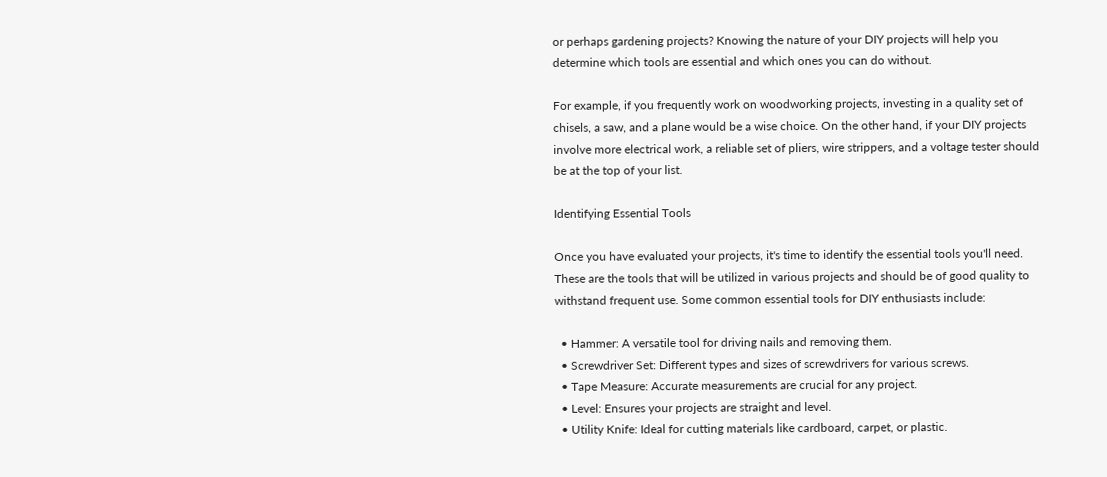or perhaps gardening projects? Knowing the nature of your DIY projects will help you determine which tools are essential and which ones you can do without.

For example, if you frequently work on woodworking projects, investing in a quality set of chisels, a saw, and a plane would be a wise choice. On the other hand, if your DIY projects involve more electrical work, a reliable set of pliers, wire strippers, and a voltage tester should be at the top of your list.

Identifying Essential Tools

Once you have evaluated your projects, it's time to identify the essential tools you'll need. These are the tools that will be utilized in various projects and should be of good quality to withstand frequent use. Some common essential tools for DIY enthusiasts include:

  • Hammer: A versatile tool for driving nails and removing them.
  • Screwdriver Set: Different types and sizes of screwdrivers for various screws.
  • Tape Measure: Accurate measurements are crucial for any project.
  • Level: Ensures your projects are straight and level.
  • Utility Knife: Ideal for cutting materials like cardboard, carpet, or plastic.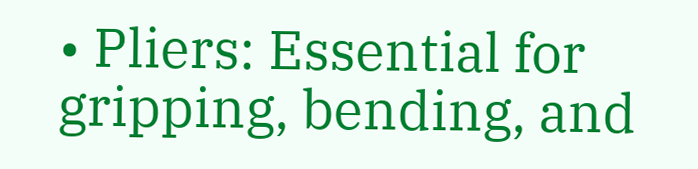• Pliers: Essential for gripping, bending, and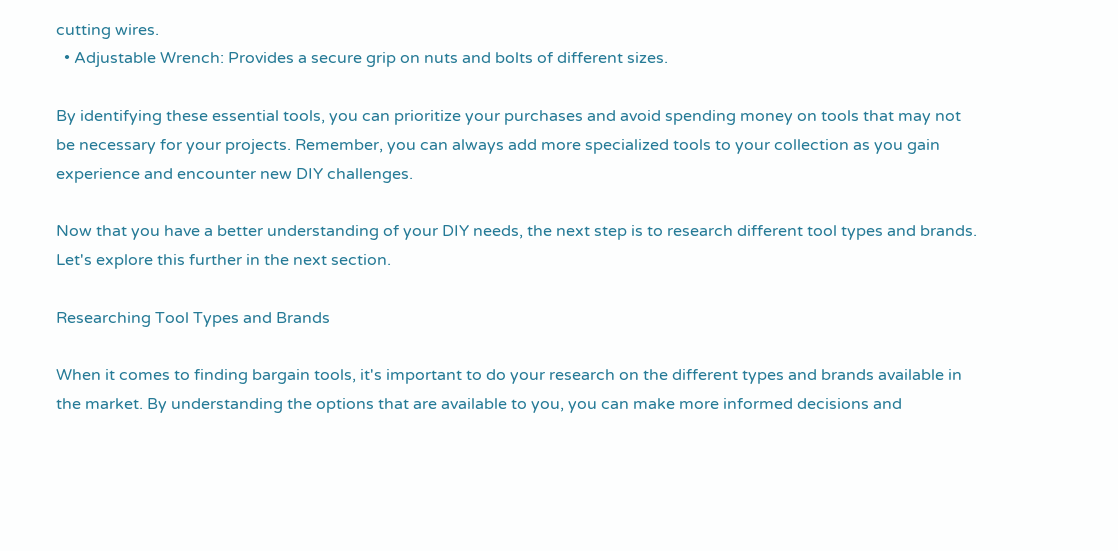cutting wires.
  • Adjustable Wrench: Provides a secure grip on nuts and bolts of different sizes.

By identifying these essential tools, you can prioritize your purchases and avoid spending money on tools that may not be necessary for your projects. Remember, you can always add more specialized tools to your collection as you gain experience and encounter new DIY challenges.

Now that you have a better understanding of your DIY needs, the next step is to research different tool types and brands. Let's explore this further in the next section.

Researching Tool Types and Brands

When it comes to finding bargain tools, it's important to do your research on the different types and brands available in the market. By understanding the options that are available to you, you can make more informed decisions and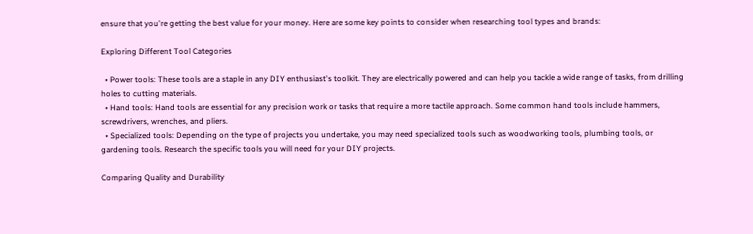ensure that you're getting the best value for your money. Here are some key points to consider when researching tool types and brands:

Exploring Different Tool Categories

  • Power tools: These tools are a staple in any DIY enthusiast's toolkit. They are electrically powered and can help you tackle a wide range of tasks, from drilling holes to cutting materials.
  • Hand tools: Hand tools are essential for any precision work or tasks that require a more tactile approach. Some common hand tools include hammers, screwdrivers, wrenches, and pliers.
  • Specialized tools: Depending on the type of projects you undertake, you may need specialized tools such as woodworking tools, plumbing tools, or gardening tools. Research the specific tools you will need for your DIY projects.

Comparing Quality and Durability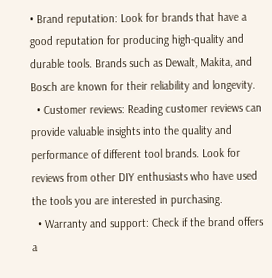• Brand reputation: Look for brands that have a good reputation for producing high-quality and durable tools. Brands such as Dewalt, Makita, and Bosch are known for their reliability and longevity.
  • Customer reviews: Reading customer reviews can provide valuable insights into the quality and performance of different tool brands. Look for reviews from other DIY enthusiasts who have used the tools you are interested in purchasing.
  • Warranty and support: Check if the brand offers a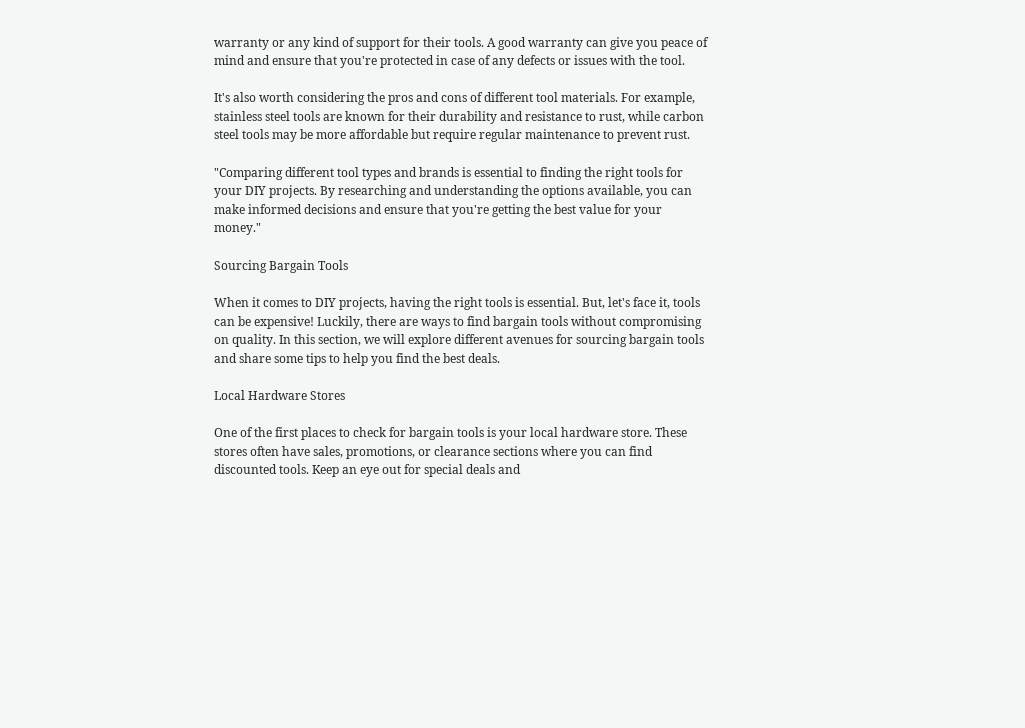warranty or any kind of support for their tools. A good warranty can give you peace of mind and ensure that you're protected in case of any defects or issues with the tool.

It's also worth considering the pros and cons of different tool materials. For example, stainless steel tools are known for their durability and resistance to rust, while carbon steel tools may be more affordable but require regular maintenance to prevent rust.

"Comparing different tool types and brands is essential to finding the right tools for your DIY projects. By researching and understanding the options available, you can make informed decisions and ensure that you're getting the best value for your money."

Sourcing Bargain Tools

When it comes to DIY projects, having the right tools is essential. But, let's face it, tools can be expensive! Luckily, there are ways to find bargain tools without compromising on quality. In this section, we will explore different avenues for sourcing bargain tools and share some tips to help you find the best deals.

Local Hardware Stores

One of the first places to check for bargain tools is your local hardware store. These stores often have sales, promotions, or clearance sections where you can find discounted tools. Keep an eye out for special deals and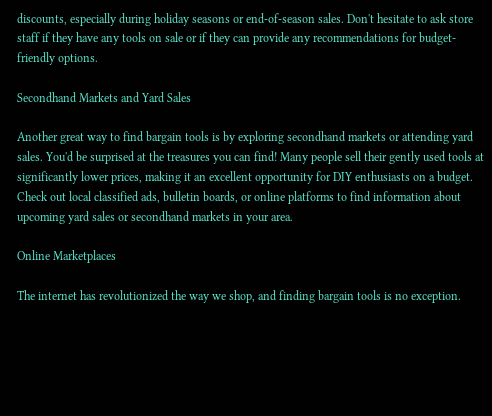discounts, especially during holiday seasons or end-of-season sales. Don't hesitate to ask store staff if they have any tools on sale or if they can provide any recommendations for budget-friendly options.

Secondhand Markets and Yard Sales

Another great way to find bargain tools is by exploring secondhand markets or attending yard sales. You'd be surprised at the treasures you can find! Many people sell their gently used tools at significantly lower prices, making it an excellent opportunity for DIY enthusiasts on a budget. Check out local classified ads, bulletin boards, or online platforms to find information about upcoming yard sales or secondhand markets in your area.

Online Marketplaces

The internet has revolutionized the way we shop, and finding bargain tools is no exception.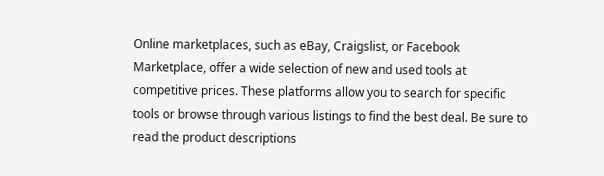Online marketplaces, such as eBay, Craigslist, or Facebook Marketplace, offer a wide selection of new and used tools at competitive prices. These platforms allow you to search for specific tools or browse through various listings to find the best deal. Be sure to read the product descriptions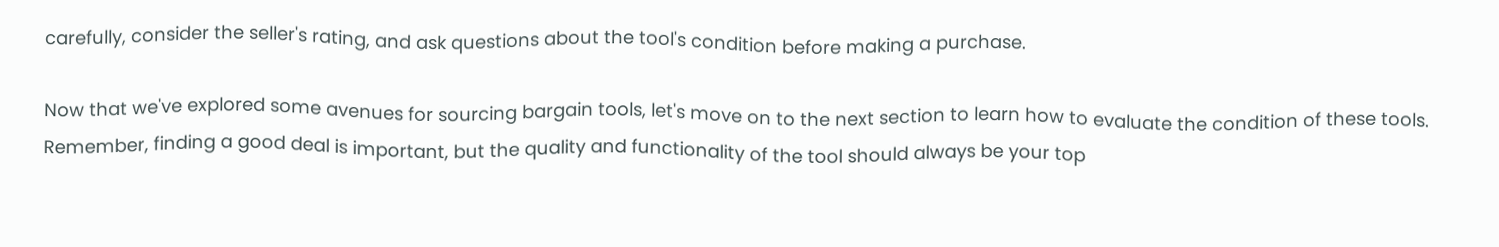carefully, consider the seller's rating, and ask questions about the tool's condition before making a purchase.

Now that we've explored some avenues for sourcing bargain tools, let's move on to the next section to learn how to evaluate the condition of these tools. Remember, finding a good deal is important, but the quality and functionality of the tool should always be your top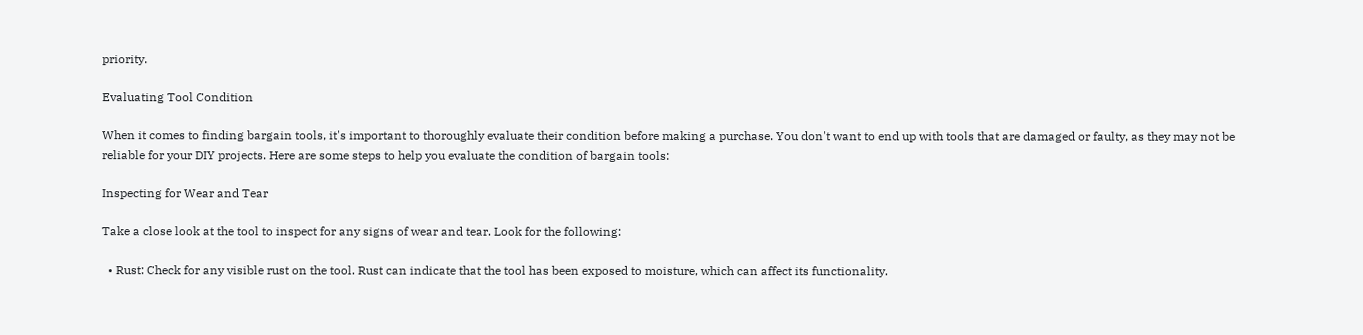priority.

Evaluating Tool Condition

When it comes to finding bargain tools, it's important to thoroughly evaluate their condition before making a purchase. You don't want to end up with tools that are damaged or faulty, as they may not be reliable for your DIY projects. Here are some steps to help you evaluate the condition of bargain tools:

Inspecting for Wear and Tear

Take a close look at the tool to inspect for any signs of wear and tear. Look for the following:

  • Rust: Check for any visible rust on the tool. Rust can indicate that the tool has been exposed to moisture, which can affect its functionality.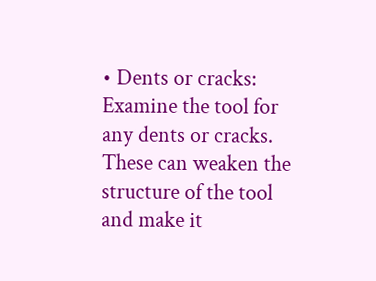• Dents or cracks: Examine the tool for any dents or cracks. These can weaken the structure of the tool and make it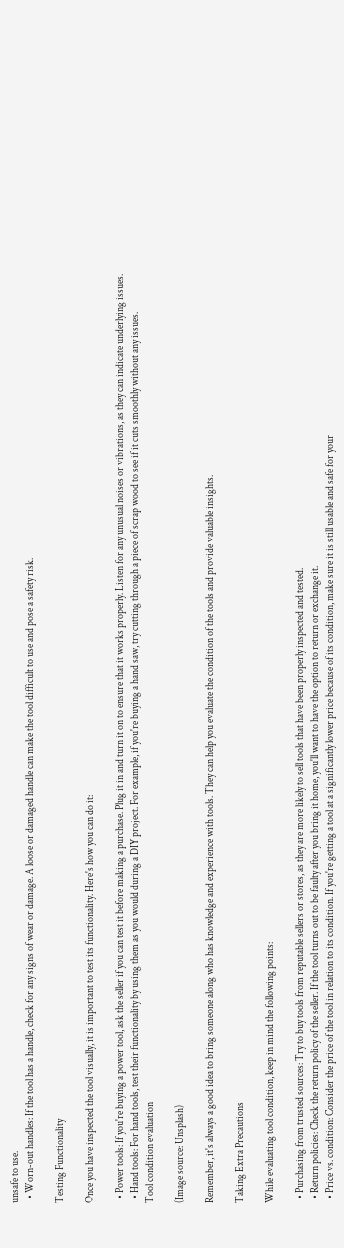unsafe to use.
  • Worn-out handles: If the tool has a handle, check for any signs of wear or damage. A loose or damaged handle can make the tool difficult to use and pose a safety risk.

Testing Functionality

Once you have inspected the tool visually, it is important to test its functionality. Here's how you can do it:

  • Power tools: If you're buying a power tool, ask the seller if you can test it before making a purchase. Plug it in and turn it on to ensure that it works properly. Listen for any unusual noises or vibrations, as they can indicate underlying issues.
  • Hand tools: For hand tools, test their functionality by using them as you would during a DIY project. For example, if you're buying a hand saw, try cutting through a piece of scrap wood to see if it cuts smoothly without any issues.
Tool condition evaluation

(Image source: Unsplash)

Remember, it's always a good idea to bring someone along who has knowledge and experience with tools. They can help you evaluate the condition of the tools and provide valuable insights.

Taking Extra Precautions

While evaluating tool condition, keep in mind the following points:

  • Purchasing from trusted sources: Try to buy tools from reputable sellers or stores, as they are more likely to sell tools that have been properly inspected and tested.
  • Return policies: Check the return policy of the seller. If the tool turns out to be faulty after you bring it home, you'll want to have the option to return or exchange it.
  • Price vs. condition: Consider the price of the tool in relation to its condition. If you're getting a tool at a significantly lower price because of its condition, make sure it is still usable and safe for your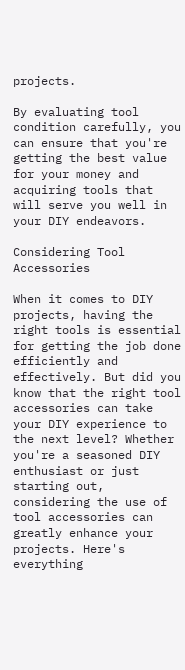projects.

By evaluating tool condition carefully, you can ensure that you're getting the best value for your money and acquiring tools that will serve you well in your DIY endeavors.

Considering Tool Accessories

When it comes to DIY projects, having the right tools is essential for getting the job done efficiently and effectively. But did you know that the right tool accessories can take your DIY experience to the next level? Whether you're a seasoned DIY enthusiast or just starting out, considering the use of tool accessories can greatly enhance your projects. Here's everything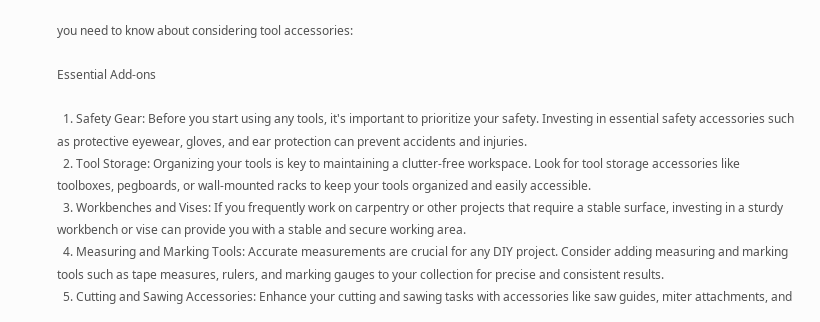you need to know about considering tool accessories:

Essential Add-ons

  1. Safety Gear: Before you start using any tools, it's important to prioritize your safety. Investing in essential safety accessories such as protective eyewear, gloves, and ear protection can prevent accidents and injuries.
  2. Tool Storage: Organizing your tools is key to maintaining a clutter-free workspace. Look for tool storage accessories like toolboxes, pegboards, or wall-mounted racks to keep your tools organized and easily accessible.
  3. Workbenches and Vises: If you frequently work on carpentry or other projects that require a stable surface, investing in a sturdy workbench or vise can provide you with a stable and secure working area.
  4. Measuring and Marking Tools: Accurate measurements are crucial for any DIY project. Consider adding measuring and marking tools such as tape measures, rulers, and marking gauges to your collection for precise and consistent results.
  5. Cutting and Sawing Accessories: Enhance your cutting and sawing tasks with accessories like saw guides, miter attachments, and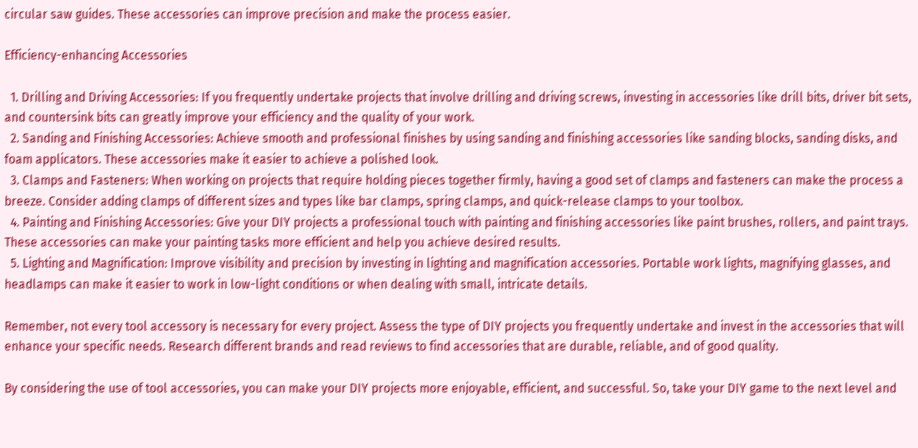circular saw guides. These accessories can improve precision and make the process easier.

Efficiency-enhancing Accessories

  1. Drilling and Driving Accessories: If you frequently undertake projects that involve drilling and driving screws, investing in accessories like drill bits, driver bit sets, and countersink bits can greatly improve your efficiency and the quality of your work.
  2. Sanding and Finishing Accessories: Achieve smooth and professional finishes by using sanding and finishing accessories like sanding blocks, sanding disks, and foam applicators. These accessories make it easier to achieve a polished look.
  3. Clamps and Fasteners: When working on projects that require holding pieces together firmly, having a good set of clamps and fasteners can make the process a breeze. Consider adding clamps of different sizes and types like bar clamps, spring clamps, and quick-release clamps to your toolbox.
  4. Painting and Finishing Accessories: Give your DIY projects a professional touch with painting and finishing accessories like paint brushes, rollers, and paint trays. These accessories can make your painting tasks more efficient and help you achieve desired results.
  5. Lighting and Magnification: Improve visibility and precision by investing in lighting and magnification accessories. Portable work lights, magnifying glasses, and headlamps can make it easier to work in low-light conditions or when dealing with small, intricate details.

Remember, not every tool accessory is necessary for every project. Assess the type of DIY projects you frequently undertake and invest in the accessories that will enhance your specific needs. Research different brands and read reviews to find accessories that are durable, reliable, and of good quality.

By considering the use of tool accessories, you can make your DIY projects more enjoyable, efficient, and successful. So, take your DIY game to the next level and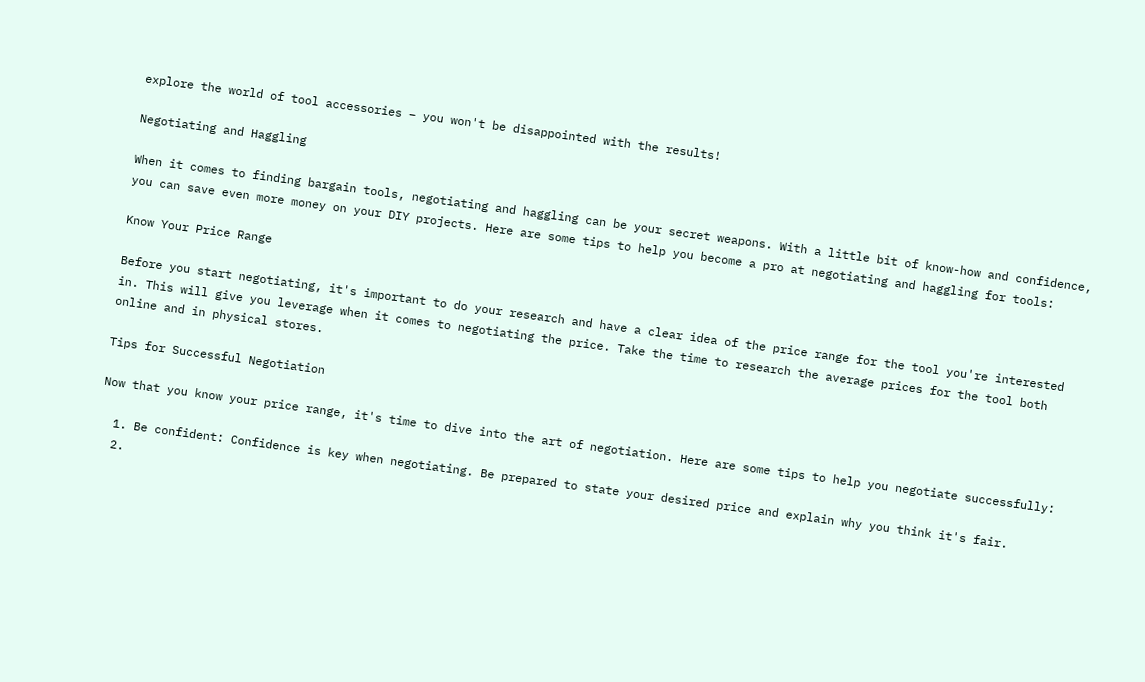explore the world of tool accessories – you won't be disappointed with the results!

Negotiating and Haggling

When it comes to finding bargain tools, negotiating and haggling can be your secret weapons. With a little bit of know-how and confidence, you can save even more money on your DIY projects. Here are some tips to help you become a pro at negotiating and haggling for tools:

Know Your Price Range

Before you start negotiating, it's important to do your research and have a clear idea of the price range for the tool you're interested in. This will give you leverage when it comes to negotiating the price. Take the time to research the average prices for the tool both online and in physical stores.

Tips for Successful Negotiation

Now that you know your price range, it's time to dive into the art of negotiation. Here are some tips to help you negotiate successfully:

  1. Be confident: Confidence is key when negotiating. Be prepared to state your desired price and explain why you think it's fair.
  2.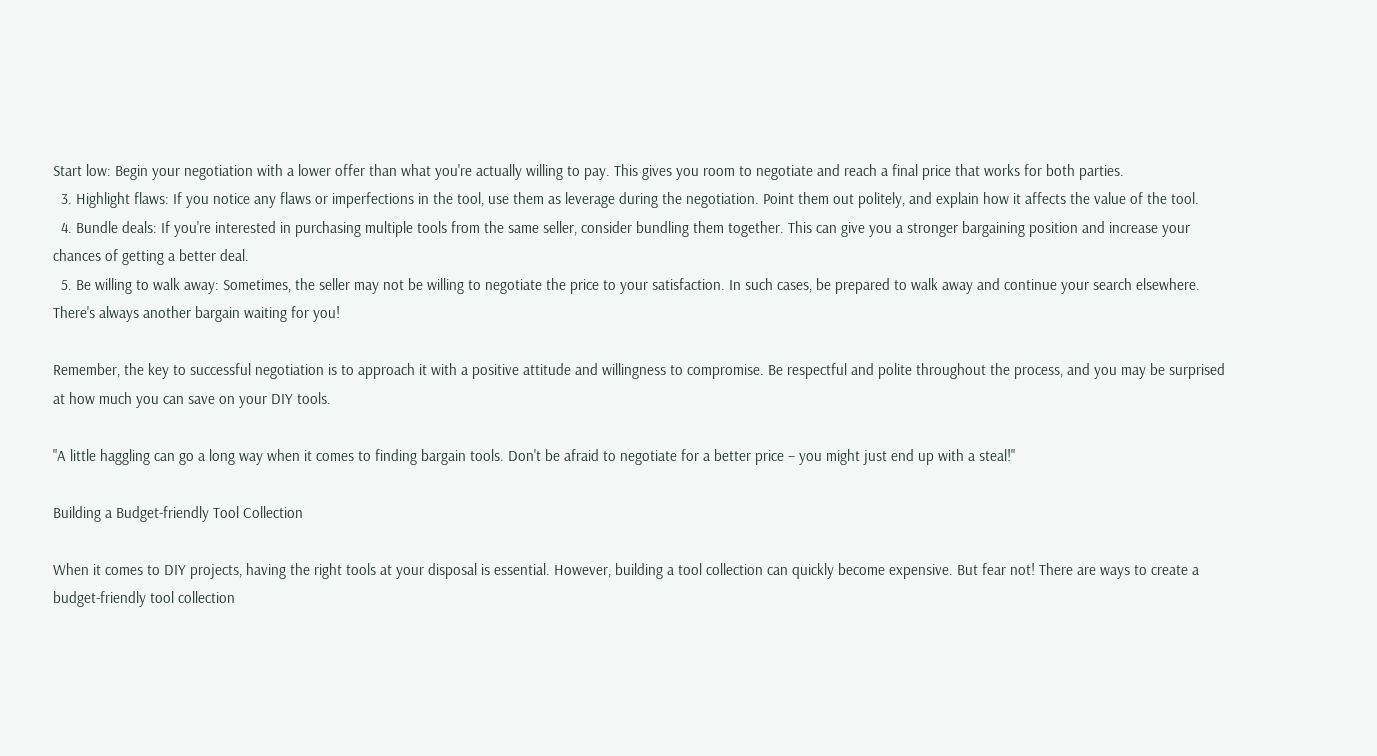Start low: Begin your negotiation with a lower offer than what you're actually willing to pay. This gives you room to negotiate and reach a final price that works for both parties.
  3. Highlight flaws: If you notice any flaws or imperfections in the tool, use them as leverage during the negotiation. Point them out politely, and explain how it affects the value of the tool.
  4. Bundle deals: If you're interested in purchasing multiple tools from the same seller, consider bundling them together. This can give you a stronger bargaining position and increase your chances of getting a better deal.
  5. Be willing to walk away: Sometimes, the seller may not be willing to negotiate the price to your satisfaction. In such cases, be prepared to walk away and continue your search elsewhere. There's always another bargain waiting for you!

Remember, the key to successful negotiation is to approach it with a positive attitude and willingness to compromise. Be respectful and polite throughout the process, and you may be surprised at how much you can save on your DIY tools.

"A little haggling can go a long way when it comes to finding bargain tools. Don't be afraid to negotiate for a better price – you might just end up with a steal!"

Building a Budget-friendly Tool Collection

When it comes to DIY projects, having the right tools at your disposal is essential. However, building a tool collection can quickly become expensive. But fear not! There are ways to create a budget-friendly tool collection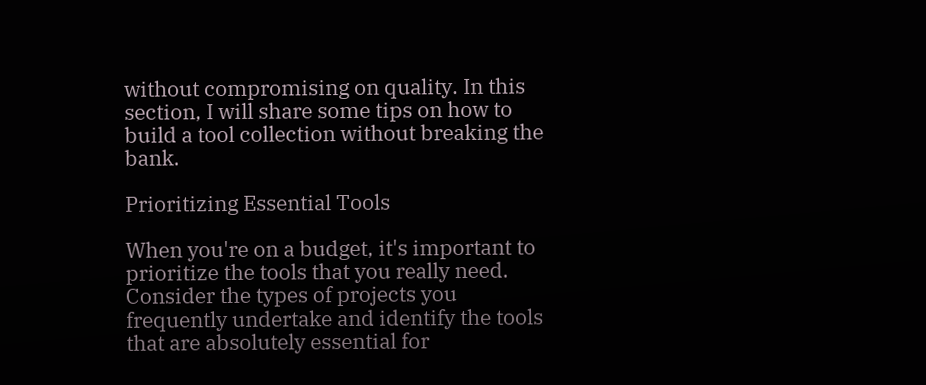without compromising on quality. In this section, I will share some tips on how to build a tool collection without breaking the bank.

Prioritizing Essential Tools

When you're on a budget, it's important to prioritize the tools that you really need. Consider the types of projects you frequently undertake and identify the tools that are absolutely essential for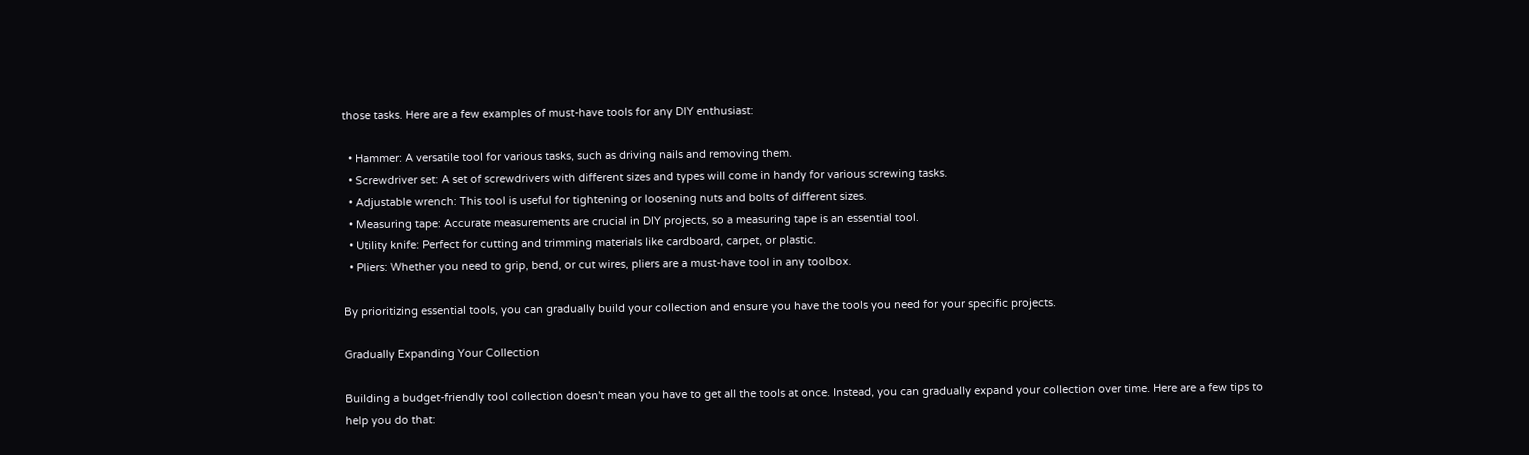those tasks. Here are a few examples of must-have tools for any DIY enthusiast:

  • Hammer: A versatile tool for various tasks, such as driving nails and removing them.
  • Screwdriver set: A set of screwdrivers with different sizes and types will come in handy for various screwing tasks.
  • Adjustable wrench: This tool is useful for tightening or loosening nuts and bolts of different sizes.
  • Measuring tape: Accurate measurements are crucial in DIY projects, so a measuring tape is an essential tool.
  • Utility knife: Perfect for cutting and trimming materials like cardboard, carpet, or plastic.
  • Pliers: Whether you need to grip, bend, or cut wires, pliers are a must-have tool in any toolbox.

By prioritizing essential tools, you can gradually build your collection and ensure you have the tools you need for your specific projects.

Gradually Expanding Your Collection

Building a budget-friendly tool collection doesn't mean you have to get all the tools at once. Instead, you can gradually expand your collection over time. Here are a few tips to help you do that: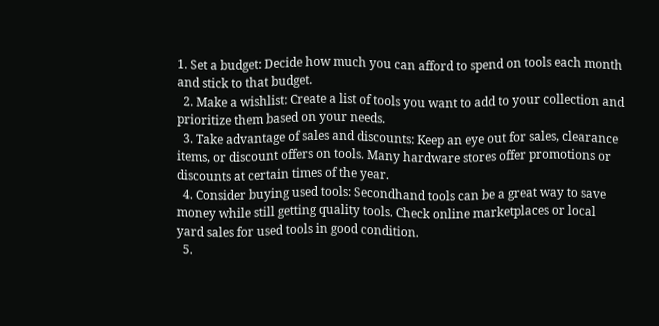1. Set a budget: Decide how much you can afford to spend on tools each month and stick to that budget.
  2. Make a wishlist: Create a list of tools you want to add to your collection and prioritize them based on your needs.
  3. Take advantage of sales and discounts: Keep an eye out for sales, clearance items, or discount offers on tools. Many hardware stores offer promotions or discounts at certain times of the year.
  4. Consider buying used tools: Secondhand tools can be a great way to save money while still getting quality tools. Check online marketplaces or local yard sales for used tools in good condition.
  5.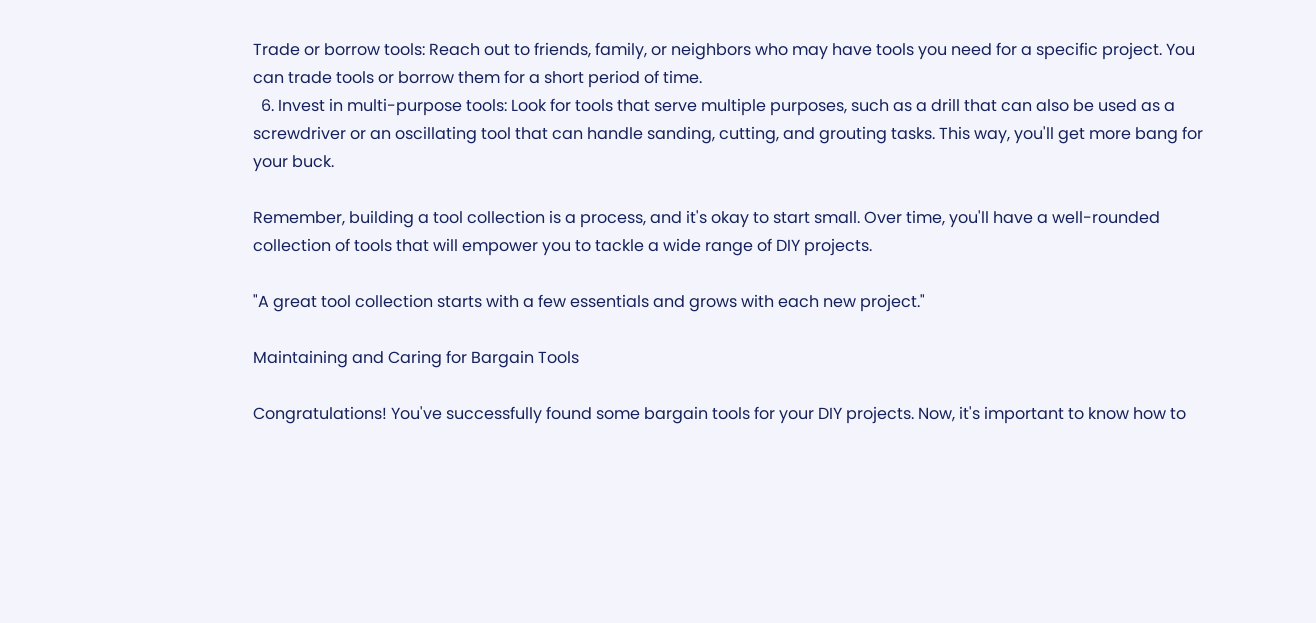Trade or borrow tools: Reach out to friends, family, or neighbors who may have tools you need for a specific project. You can trade tools or borrow them for a short period of time.
  6. Invest in multi-purpose tools: Look for tools that serve multiple purposes, such as a drill that can also be used as a screwdriver or an oscillating tool that can handle sanding, cutting, and grouting tasks. This way, you'll get more bang for your buck.

Remember, building a tool collection is a process, and it's okay to start small. Over time, you'll have a well-rounded collection of tools that will empower you to tackle a wide range of DIY projects.

"A great tool collection starts with a few essentials and grows with each new project."

Maintaining and Caring for Bargain Tools

Congratulations! You've successfully found some bargain tools for your DIY projects. Now, it's important to know how to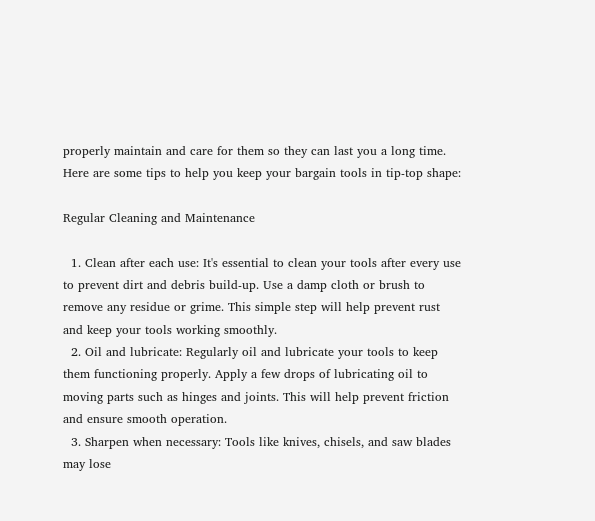properly maintain and care for them so they can last you a long time. Here are some tips to help you keep your bargain tools in tip-top shape:

Regular Cleaning and Maintenance

  1. Clean after each use: It's essential to clean your tools after every use to prevent dirt and debris build-up. Use a damp cloth or brush to remove any residue or grime. This simple step will help prevent rust and keep your tools working smoothly.
  2. Oil and lubricate: Regularly oil and lubricate your tools to keep them functioning properly. Apply a few drops of lubricating oil to moving parts such as hinges and joints. This will help prevent friction and ensure smooth operation.
  3. Sharpen when necessary: Tools like knives, chisels, and saw blades may lose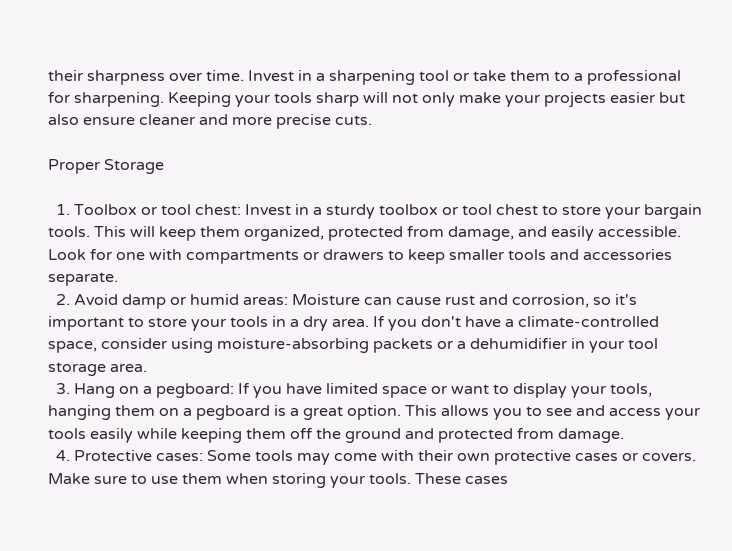their sharpness over time. Invest in a sharpening tool or take them to a professional for sharpening. Keeping your tools sharp will not only make your projects easier but also ensure cleaner and more precise cuts.

Proper Storage

  1. Toolbox or tool chest: Invest in a sturdy toolbox or tool chest to store your bargain tools. This will keep them organized, protected from damage, and easily accessible. Look for one with compartments or drawers to keep smaller tools and accessories separate.
  2. Avoid damp or humid areas: Moisture can cause rust and corrosion, so it's important to store your tools in a dry area. If you don't have a climate-controlled space, consider using moisture-absorbing packets or a dehumidifier in your tool storage area.
  3. Hang on a pegboard: If you have limited space or want to display your tools, hanging them on a pegboard is a great option. This allows you to see and access your tools easily while keeping them off the ground and protected from damage.
  4. Protective cases: Some tools may come with their own protective cases or covers. Make sure to use them when storing your tools. These cases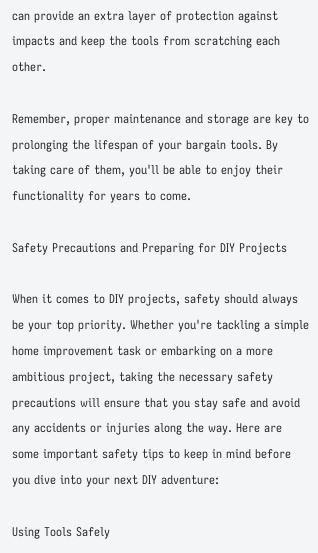can provide an extra layer of protection against impacts and keep the tools from scratching each other.

Remember, proper maintenance and storage are key to prolonging the lifespan of your bargain tools. By taking care of them, you'll be able to enjoy their functionality for years to come.

Safety Precautions and Preparing for DIY Projects

When it comes to DIY projects, safety should always be your top priority. Whether you're tackling a simple home improvement task or embarking on a more ambitious project, taking the necessary safety precautions will ensure that you stay safe and avoid any accidents or injuries along the way. Here are some important safety tips to keep in mind before you dive into your next DIY adventure:

Using Tools Safely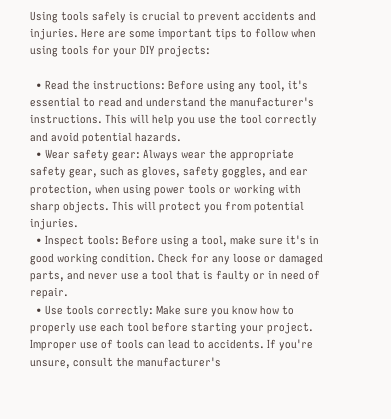Using tools safely is crucial to prevent accidents and injuries. Here are some important tips to follow when using tools for your DIY projects:

  • Read the instructions: Before using any tool, it's essential to read and understand the manufacturer's instructions. This will help you use the tool correctly and avoid potential hazards.
  • Wear safety gear: Always wear the appropriate safety gear, such as gloves, safety goggles, and ear protection, when using power tools or working with sharp objects. This will protect you from potential injuries.
  • Inspect tools: Before using a tool, make sure it's in good working condition. Check for any loose or damaged parts, and never use a tool that is faulty or in need of repair.
  • Use tools correctly: Make sure you know how to properly use each tool before starting your project. Improper use of tools can lead to accidents. If you're unsure, consult the manufacturer's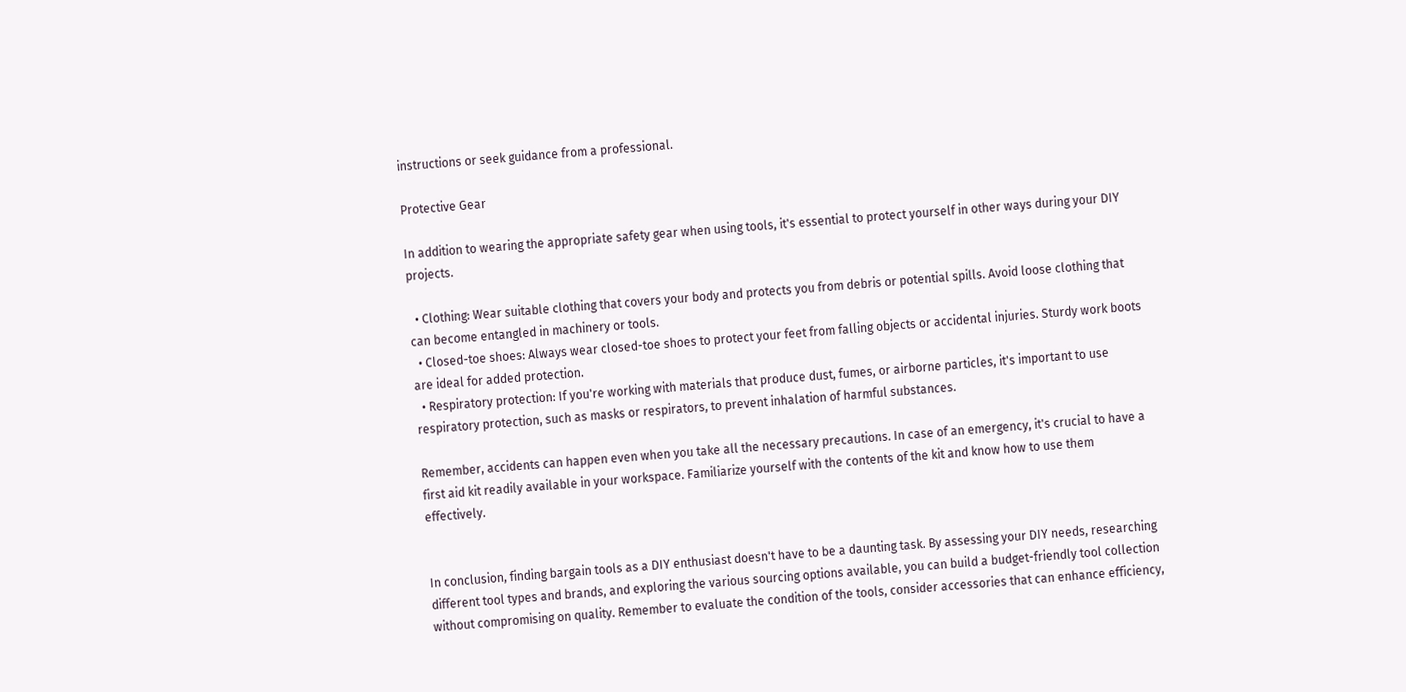instructions or seek guidance from a professional.

Protective Gear

In addition to wearing the appropriate safety gear when using tools, it's essential to protect yourself in other ways during your DIY projects.

  • Clothing: Wear suitable clothing that covers your body and protects you from debris or potential spills. Avoid loose clothing that can become entangled in machinery or tools.
  • Closed-toe shoes: Always wear closed-toe shoes to protect your feet from falling objects or accidental injuries. Sturdy work boots are ideal for added protection.
  • Respiratory protection: If you're working with materials that produce dust, fumes, or airborne particles, it's important to use respiratory protection, such as masks or respirators, to prevent inhalation of harmful substances.

Remember, accidents can happen even when you take all the necessary precautions. In case of an emergency, it's crucial to have a first aid kit readily available in your workspace. Familiarize yourself with the contents of the kit and know how to use them effectively.


In conclusion, finding bargain tools as a DIY enthusiast doesn't have to be a daunting task. By assessing your DIY needs, researching different tool types and brands, and exploring the various sourcing options available, you can build a budget-friendly tool collection without compromising on quality. Remember to evaluate the condition of the tools, consider accessories that can enhance efficiency,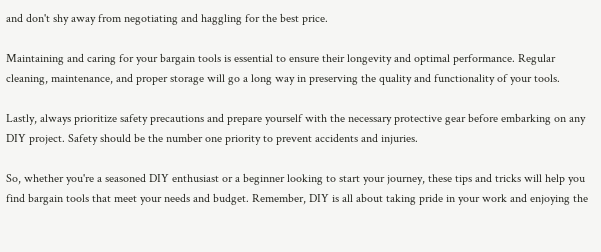and don't shy away from negotiating and haggling for the best price.

Maintaining and caring for your bargain tools is essential to ensure their longevity and optimal performance. Regular cleaning, maintenance, and proper storage will go a long way in preserving the quality and functionality of your tools.

Lastly, always prioritize safety precautions and prepare yourself with the necessary protective gear before embarking on any DIY project. Safety should be the number one priority to prevent accidents and injuries.

So, whether you're a seasoned DIY enthusiast or a beginner looking to start your journey, these tips and tricks will help you find bargain tools that meet your needs and budget. Remember, DIY is all about taking pride in your work and enjoying the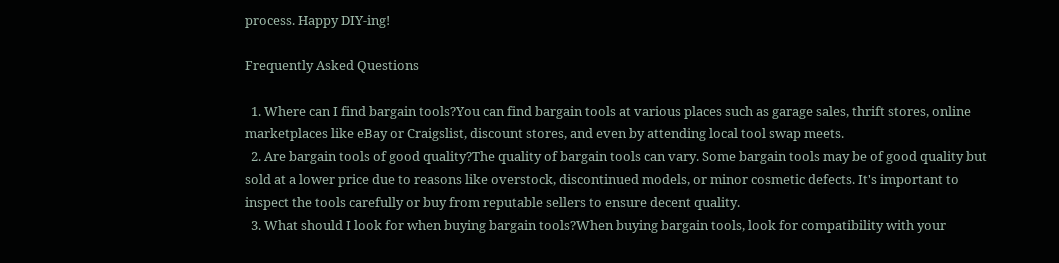process. Happy DIY-ing!

Frequently Asked Questions

  1. Where can I find bargain tools?You can find bargain tools at various places such as garage sales, thrift stores, online marketplaces like eBay or Craigslist, discount stores, and even by attending local tool swap meets.
  2. Are bargain tools of good quality?The quality of bargain tools can vary. Some bargain tools may be of good quality but sold at a lower price due to reasons like overstock, discontinued models, or minor cosmetic defects. It's important to inspect the tools carefully or buy from reputable sellers to ensure decent quality.
  3. What should I look for when buying bargain tools?When buying bargain tools, look for compatibility with your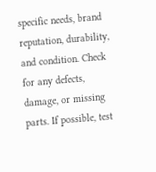specific needs, brand reputation, durability, and condition. Check for any defects, damage, or missing parts. If possible, test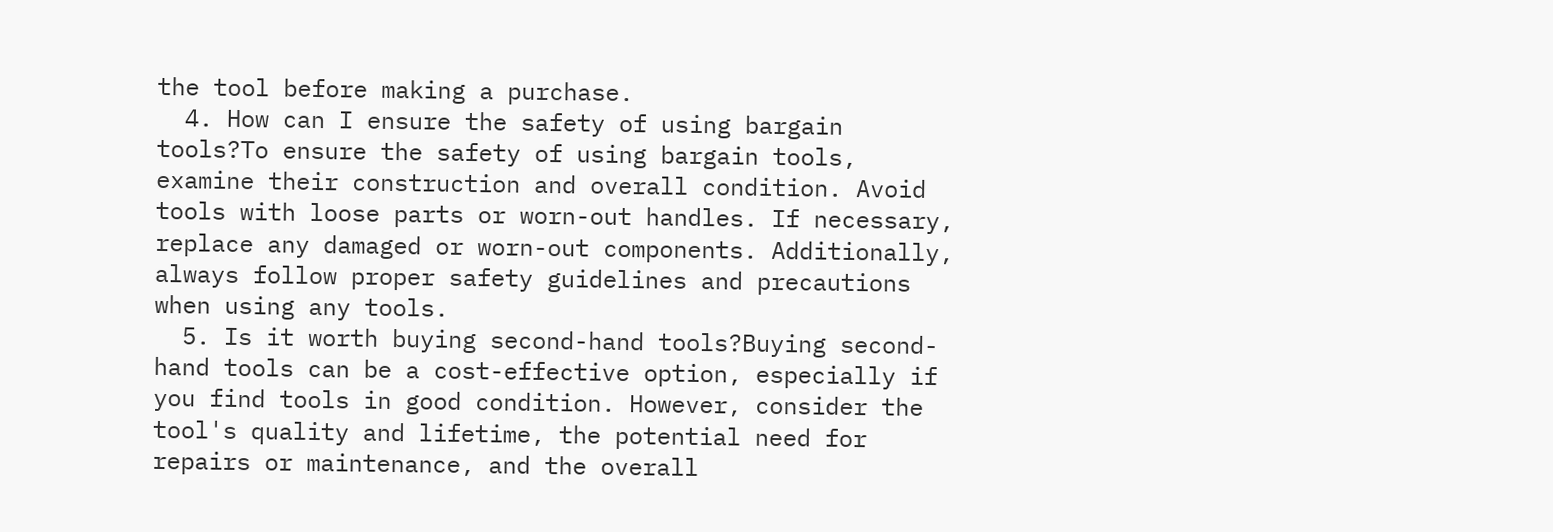the tool before making a purchase.
  4. How can I ensure the safety of using bargain tools?To ensure the safety of using bargain tools, examine their construction and overall condition. Avoid tools with loose parts or worn-out handles. If necessary, replace any damaged or worn-out components. Additionally, always follow proper safety guidelines and precautions when using any tools.
  5. Is it worth buying second-hand tools?Buying second-hand tools can be a cost-effective option, especially if you find tools in good condition. However, consider the tool's quality and lifetime, the potential need for repairs or maintenance, and the overall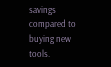savings compared to buying new tools.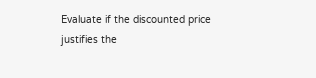Evaluate if the discounted price justifies the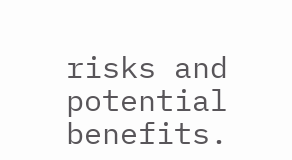risks and potential benefits.